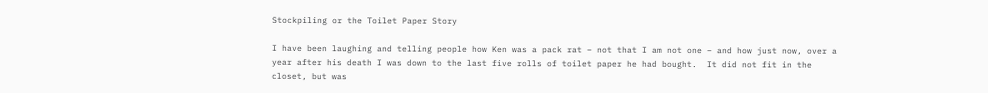Stockpiling or the Toilet Paper Story

I have been laughing and telling people how Ken was a pack rat – not that I am not one – and how just now, over a year after his death I was down to the last five rolls of toilet paper he had bought.  It did not fit in the closet, but was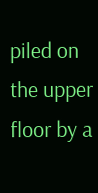piled on the upper floor by a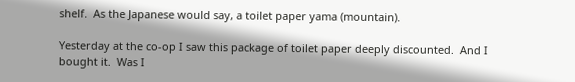shelf.  As the Japanese would say, a toilet paper yama (mountain).

Yesterday at the co-op I saw this package of toilet paper deeply discounted.  And I bought it.  Was I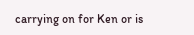carrying on for Ken or is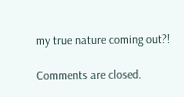my true nature coming out?!

Comments are closed.